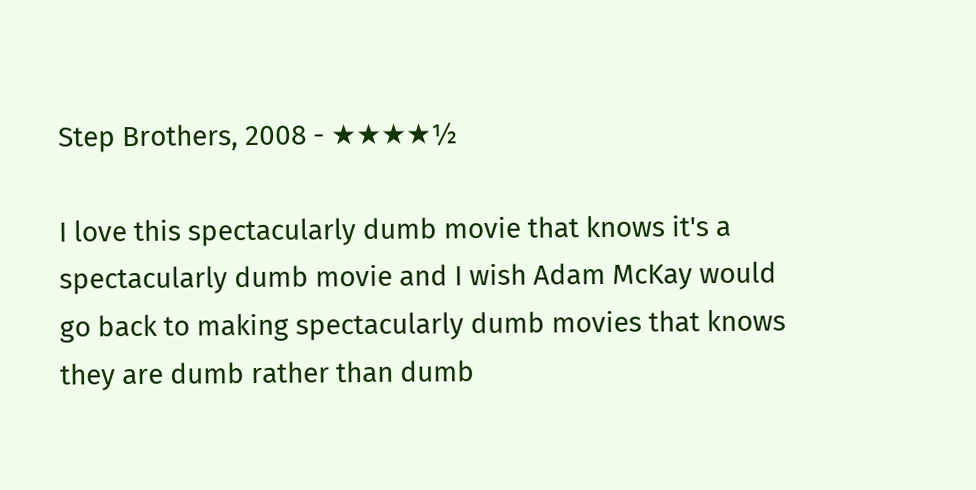Step Brothers, 2008 - ★★★★½

I love this spectacularly dumb movie that knows it's a spectacularly dumb movie and I wish Adam McKay would go back to making spectacularly dumb movies that knows they are dumb rather than dumb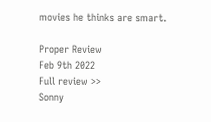movies he thinks are smart.

Proper Review
Feb 9th 2022
Full review >>
Sonny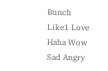Bunch
Like1 Love Haha Wow Sad Angry